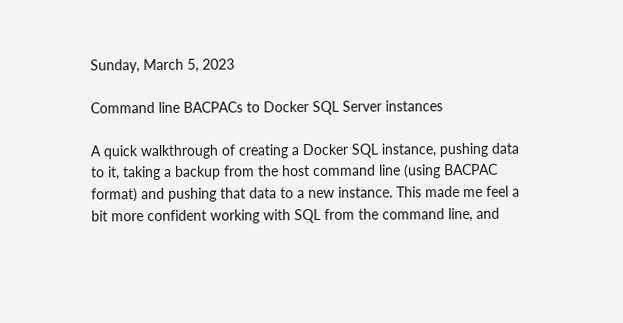Sunday, March 5, 2023

Command line BACPACs to Docker SQL Server instances

A quick walkthrough of creating a Docker SQL instance, pushing data to it, taking a backup from the host command line (using BACPAC format) and pushing that data to a new instance. This made me feel a bit more confident working with SQL from the command line, and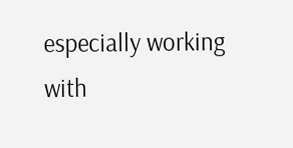especially working with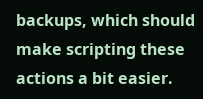backups, which should make scripting these actions a bit easier.